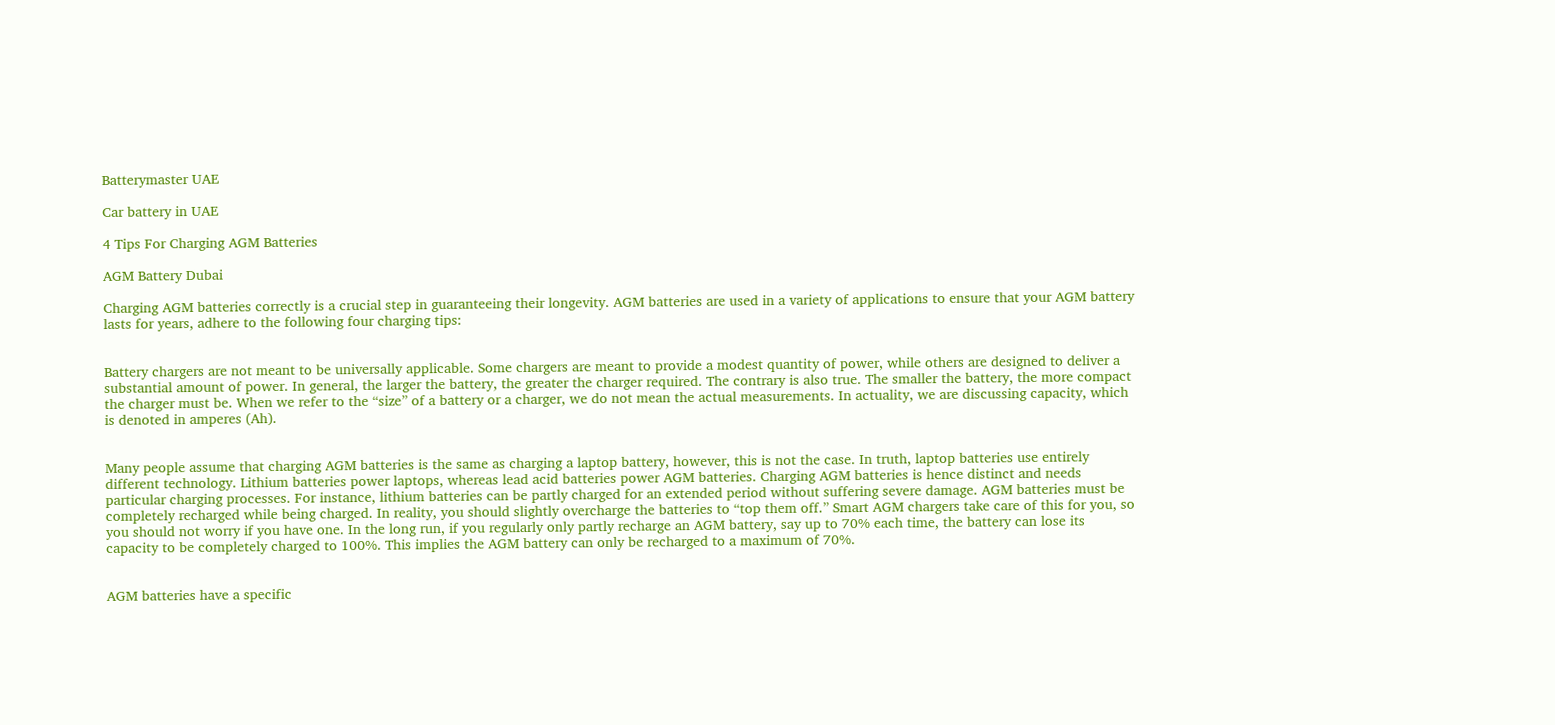Batterymaster UAE

Car battery in UAE

4 Tips For Charging AGM Batteries

AGM Battery Dubai

Charging AGM batteries correctly is a crucial step in guaranteeing their longevity. AGM batteries are used in a variety of applications to ensure that your AGM battery lasts for years, adhere to the following four charging tips:


Battery chargers are not meant to be universally applicable. Some chargers are meant to provide a modest quantity of power, while others are designed to deliver a substantial amount of power. In general, the larger the battery, the greater the charger required. The contrary is also true. The smaller the battery, the more compact the charger must be. When we refer to the “size” of a battery or a charger, we do not mean the actual measurements. In actuality, we are discussing capacity, which is denoted in amperes (Ah).


Many people assume that charging AGM batteries is the same as charging a laptop battery, however, this is not the case. In truth, laptop batteries use entirely different technology. Lithium batteries power laptops, whereas lead acid batteries power AGM batteries. Charging AGM batteries is hence distinct and needs particular charging processes. For instance, lithium batteries can be partly charged for an extended period without suffering severe damage. AGM batteries must be completely recharged while being charged. In reality, you should slightly overcharge the batteries to “top them off.” Smart AGM chargers take care of this for you, so you should not worry if you have one. In the long run, if you regularly only partly recharge an AGM battery, say up to 70% each time, the battery can lose its capacity to be completely charged to 100%. This implies the AGM battery can only be recharged to a maximum of 70%.


AGM batteries have a specific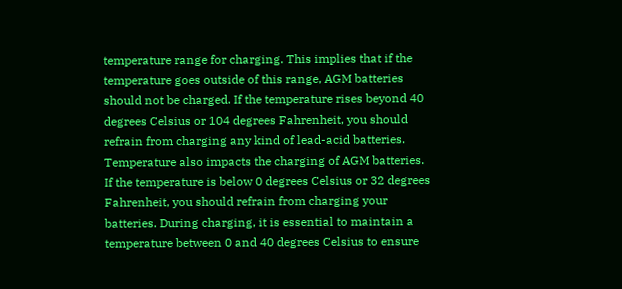temperature range for charging. This implies that if the temperature goes outside of this range, AGM batteries should not be charged. If the temperature rises beyond 40 degrees Celsius or 104 degrees Fahrenheit, you should refrain from charging any kind of lead-acid batteries. Temperature also impacts the charging of AGM batteries. If the temperature is below 0 degrees Celsius or 32 degrees Fahrenheit, you should refrain from charging your batteries. During charging, it is essential to maintain a temperature between 0 and 40 degrees Celsius to ensure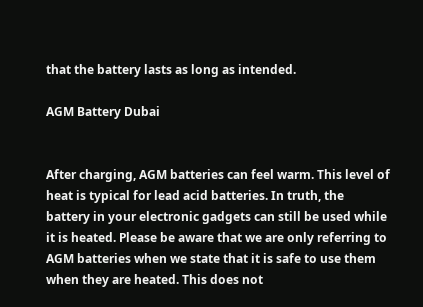that the battery lasts as long as intended.

AGM Battery Dubai


After charging, AGM batteries can feel warm. This level of heat is typical for lead acid batteries. In truth, the battery in your electronic gadgets can still be used while it is heated. Please be aware that we are only referring to AGM batteries when we state that it is safe to use them when they are heated. This does not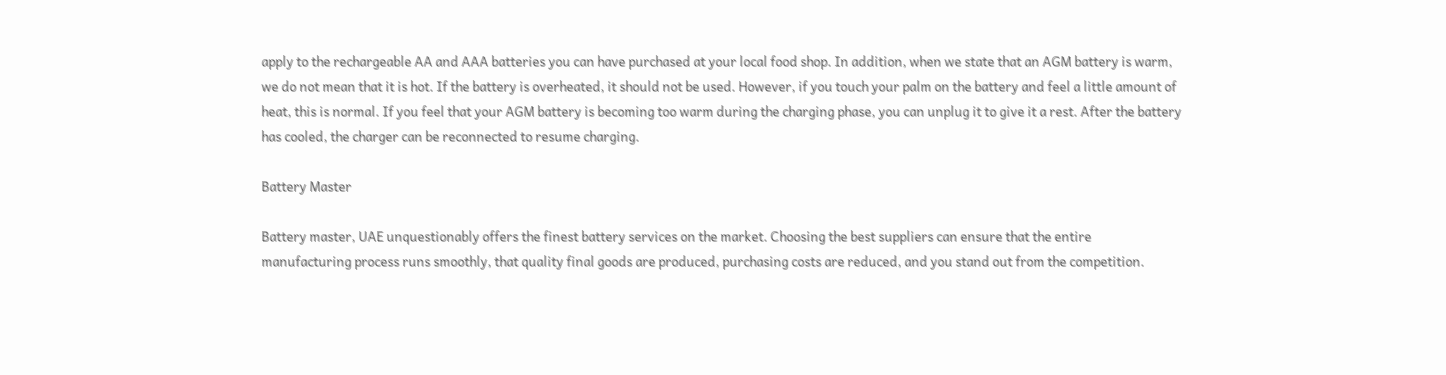apply to the rechargeable AA and AAA batteries you can have purchased at your local food shop. In addition, when we state that an AGM battery is warm, we do not mean that it is hot. If the battery is overheated, it should not be used. However, if you touch your palm on the battery and feel a little amount of heat, this is normal. If you feel that your AGM battery is becoming too warm during the charging phase, you can unplug it to give it a rest. After the battery has cooled, the charger can be reconnected to resume charging.

Battery Master

Battery master, UAE unquestionably offers the finest battery services on the market. Choosing the best suppliers can ensure that the entire manufacturing process runs smoothly, that quality final goods are produced, purchasing costs are reduced, and you stand out from the competition.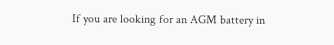If you are looking for an AGM battery in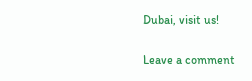Dubai, visit us!

Leave a comment